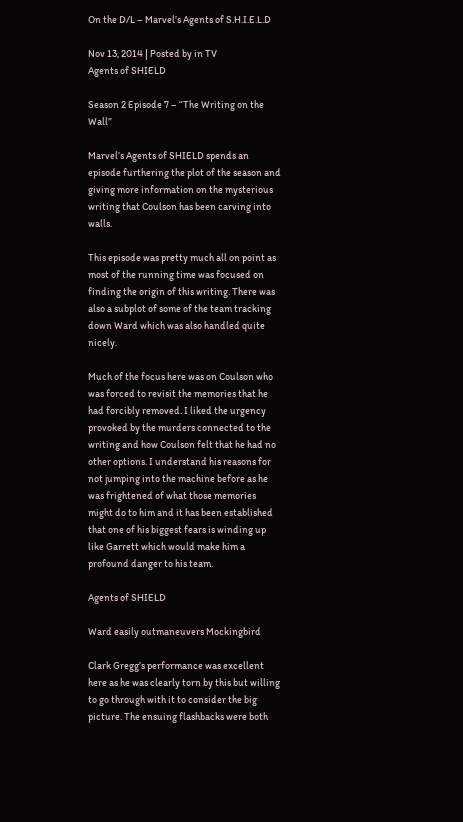On the D/L – Marvel’s Agents of S.H.I.E.L.D

Nov 13, 2014 | Posted by in TV
Agents of SHIELD

Season 2 Episode 7 – “The Writing on the Wall”

Marvel’s Agents of SHIELD spends an episode furthering the plot of the season and giving more information on the mysterious writing that Coulson has been carving into walls.

This episode was pretty much all on point as most of the running time was focused on finding the origin of this writing. There was also a subplot of some of the team tracking down Ward which was also handled quite nicely.

Much of the focus here was on Coulson who was forced to revisit the memories that he had forcibly removed. I liked the urgency provoked by the murders connected to the writing and how Coulson felt that he had no other options. I understand his reasons for not jumping into the machine before as he was frightened of what those memories might do to him and it has been established that one of his biggest fears is winding up like Garrett which would make him a profound danger to his team.

Agents of SHIELD

Ward easily outmaneuvers Mockingbird

Clark Gregg’s performance was excellent here as he was clearly torn by this but willing to go through with it to consider the big picture. The ensuing flashbacks were both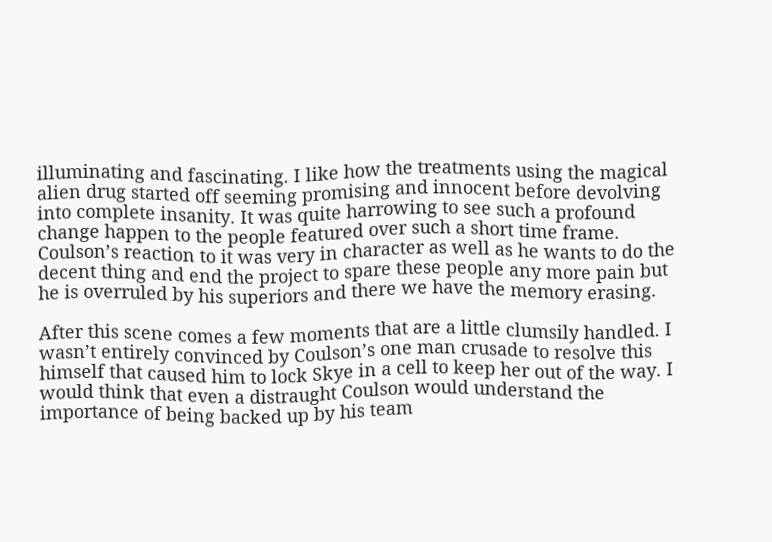illuminating and fascinating. I like how the treatments using the magical alien drug started off seeming promising and innocent before devolving into complete insanity. It was quite harrowing to see such a profound change happen to the people featured over such a short time frame. Coulson’s reaction to it was very in character as well as he wants to do the decent thing and end the project to spare these people any more pain but he is overruled by his superiors and there we have the memory erasing.

After this scene comes a few moments that are a little clumsily handled. I wasn’t entirely convinced by Coulson’s one man crusade to resolve this himself that caused him to lock Skye in a cell to keep her out of the way. I would think that even a distraught Coulson would understand the importance of being backed up by his team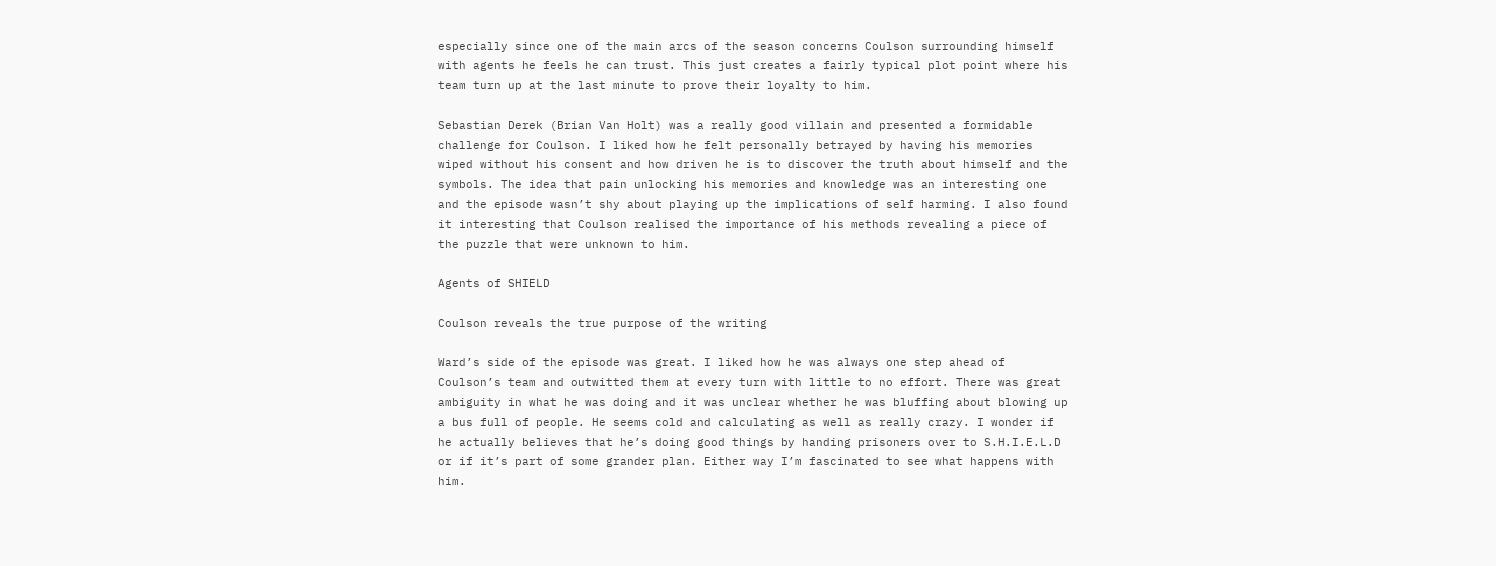especially since one of the main arcs of the season concerns Coulson surrounding himself with agents he feels he can trust. This just creates a fairly typical plot point where his team turn up at the last minute to prove their loyalty to him.

Sebastian Derek (Brian Van Holt) was a really good villain and presented a formidable challenge for Coulson. I liked how he felt personally betrayed by having his memories wiped without his consent and how driven he is to discover the truth about himself and the symbols. The idea that pain unlocking his memories and knowledge was an interesting one and the episode wasn’t shy about playing up the implications of self harming. I also found it interesting that Coulson realised the importance of his methods revealing a piece of the puzzle that were unknown to him.

Agents of SHIELD

Coulson reveals the true purpose of the writing

Ward’s side of the episode was great. I liked how he was always one step ahead of Coulson’s team and outwitted them at every turn with little to no effort. There was great ambiguity in what he was doing and it was unclear whether he was bluffing about blowing up a bus full of people. He seems cold and calculating as well as really crazy. I wonder if he actually believes that he’s doing good things by handing prisoners over to S.H.I.E.L.D or if it’s part of some grander plan. Either way I’m fascinated to see what happens with him.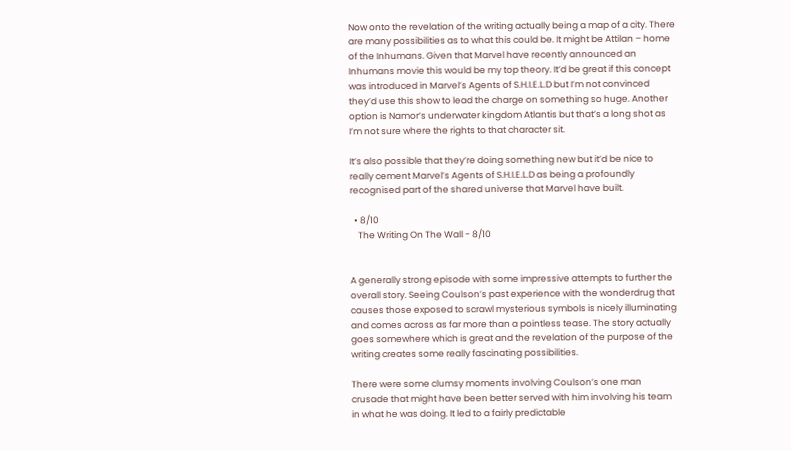Now onto the revelation of the writing actually being a map of a city. There are many possibilities as to what this could be. It might be Attilan – home of the Inhumans. Given that Marvel have recently announced an Inhumans movie this would be my top theory. It’d be great if this concept was introduced in Marvel’s Agents of S.H.I.E.L.D but I’m not convinced they’d use this show to lead the charge on something so huge. Another option is Namor’s underwater kingdom Atlantis but that’s a long shot as I’m not sure where the rights to that character sit.

It’s also possible that they’re doing something new but it’d be nice to really cement Marvel’s Agents of S.H.I.E.L.D as being a profoundly recognised part of the shared universe that Marvel have built.

  • 8/10
    The Writing On The Wall - 8/10


A generally strong episode with some impressive attempts to further the overall story. Seeing Coulson’s past experience with the wonderdrug that causes those exposed to scrawl mysterious symbols is nicely illuminating and comes across as far more than a pointless tease. The story actually goes somewhere which is great and the revelation of the purpose of the writing creates some really fascinating possibilities.

There were some clumsy moments involving Coulson’s one man crusade that might have been better served with him involving his team in what he was doing. It led to a fairly predictable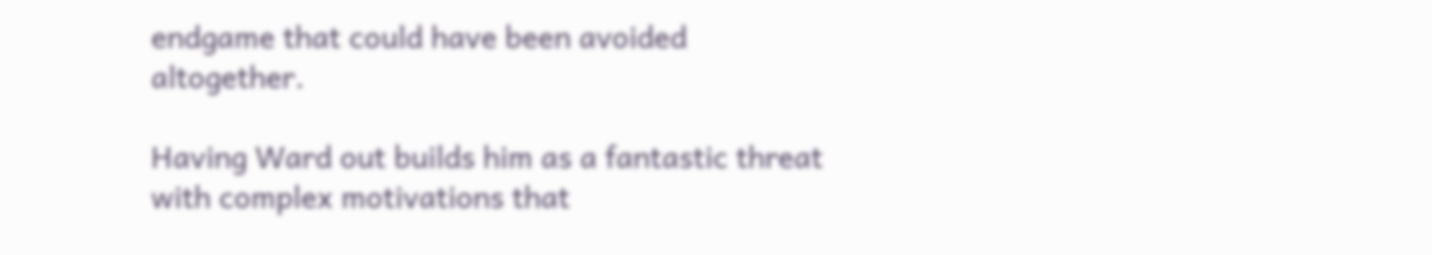endgame that could have been avoided altogether.

Having Ward out builds him as a fantastic threat with complex motivations that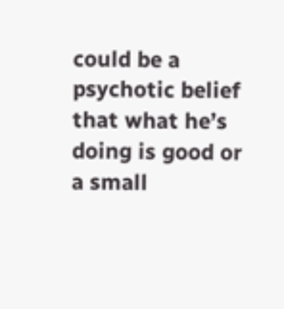could be a psychotic belief that what he’s doing is good or a small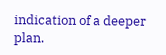indication of a deeper plan.